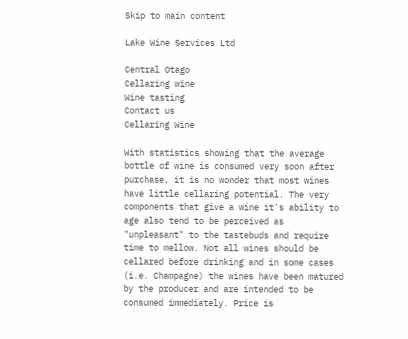Skip to main content

Lake Wine Services Ltd

Central Otago
Cellaring wine
Wine tasting
Contact us
Cellaring Wine

With statistics showing that the average bottle of wine is consumed very soon after purchase, it is no wonder that most wines have little cellaring potential. The very components that give a wine it's ability to age also tend to be perceived as "unpleasant" to the tastebuds and require time to mellow. Not all wines should be cellared before drinking and in some cases (i.e. Champagne) the wines have been matured by the producer and are intended to be consumed immediately. Price is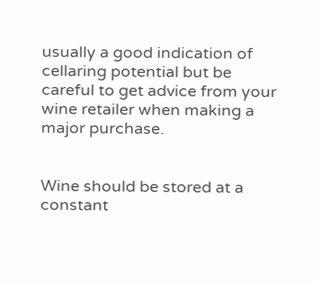usually a good indication of cellaring potential but be careful to get advice from your wine retailer when making a major purchase.


Wine should be stored at a constant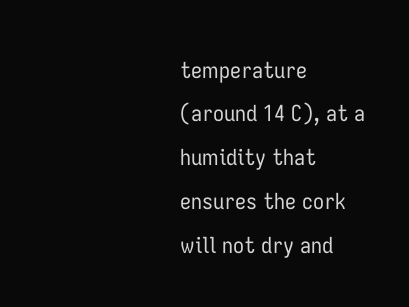temperature (around 14 C), at a humidity that ensures the cork will not dry and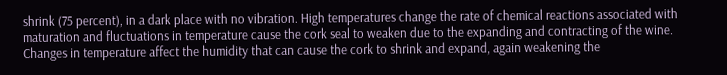shrink (75 percent), in a dark place with no vibration. High temperatures change the rate of chemical reactions associated with maturation and fluctuations in temperature cause the cork seal to weaken due to the expanding and contracting of the wine. Changes in temperature affect the humidity that can cause the cork to shrink and expand, again weakening the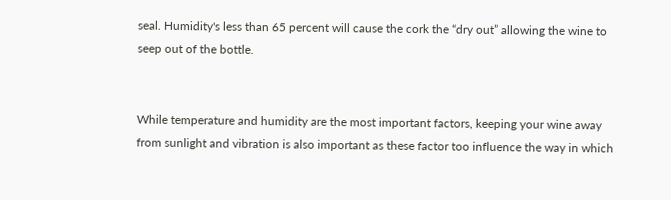seal. Humidity's less than 65 percent will cause the cork the “dry out” allowing the wine to seep out of the bottle.


While temperature and humidity are the most important factors, keeping your wine away from sunlight and vibration is also important as these factor too influence the way in which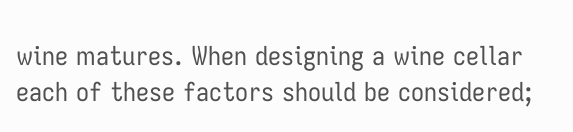wine matures. When designing a wine cellar each of these factors should be considered;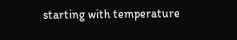starting with temperature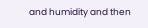and humidity and then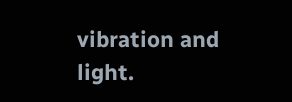vibration and light.